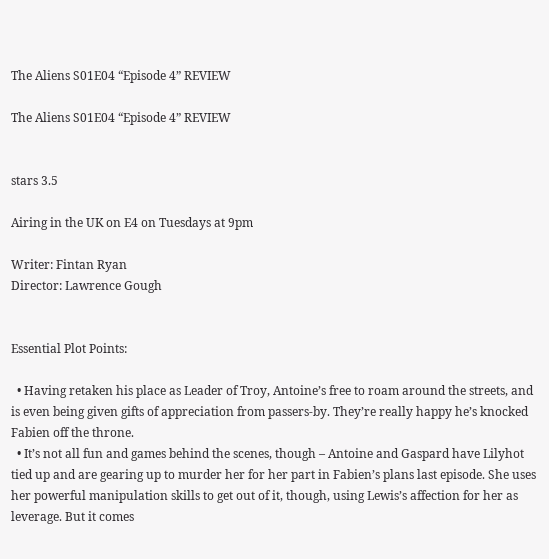The Aliens S01E04 “Episode 4” REVIEW

The Aliens S01E04 “Episode 4” REVIEW


stars 3.5

Airing in the UK on E4 on Tuesdays at 9pm

Writer: Fintan Ryan
Director: Lawrence Gough


Essential Plot Points:

  • Having retaken his place as Leader of Troy, Antoine’s free to roam around the streets, and is even being given gifts of appreciation from passers-by. They’re really happy he’s knocked Fabien off the throne.
  • It’s not all fun and games behind the scenes, though – Antoine and Gaspard have Lilyhot tied up and are gearing up to murder her for her part in Fabien’s plans last episode. She uses her powerful manipulation skills to get out of it, though, using Lewis’s affection for her as leverage. But it comes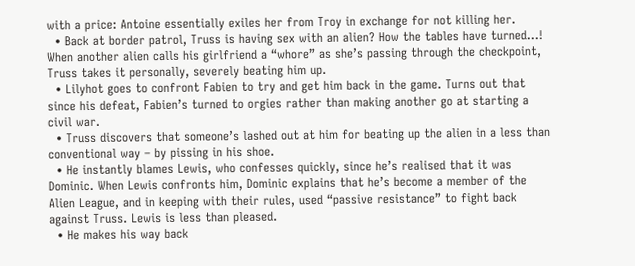with a price: Antoine essentially exiles her from Troy in exchange for not killing her.
  • Back at border patrol, Truss is having sex with an alien? How the tables have turned…! When another alien calls his girlfriend a “whore” as she’s passing through the checkpoint, Truss takes it personally, severely beating him up.
  • Lilyhot goes to confront Fabien to try and get him back in the game. Turns out that since his defeat, Fabien’s turned to orgies rather than making another go at starting a civil war.
  • Truss discovers that someone’s lashed out at him for beating up the alien in a less than conventional way – by pissing in his shoe.
  • He instantly blames Lewis, who confesses quickly, since he’s realised that it was Dominic. When Lewis confronts him, Dominic explains that he’s become a member of the Alien League, and in keeping with their rules, used “passive resistance” to fight back against Truss. Lewis is less than pleased.
  • He makes his way back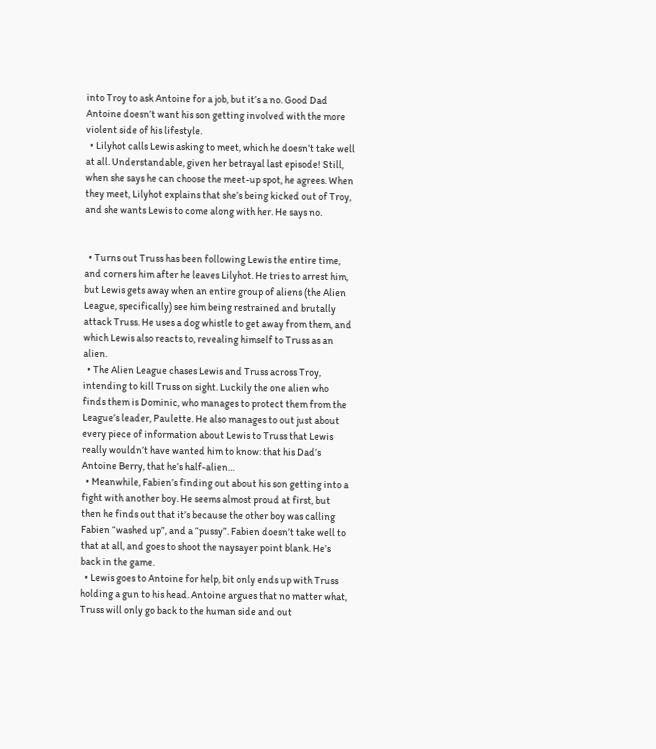into Troy to ask Antoine for a job, but it’s a no. Good Dad Antoine doesn’t want his son getting involved with the more violent side of his lifestyle.
  • Lilyhot calls Lewis asking to meet, which he doesn’t take well at all. Understandable, given her betrayal last episode! Still, when she says he can choose the meet-up spot, he agrees. When they meet, Lilyhot explains that she’s being kicked out of Troy, and she wants Lewis to come along with her. He says no.


  • Turns out Truss has been following Lewis the entire time, and corners him after he leaves Lilyhot. He tries to arrest him, but Lewis gets away when an entire group of aliens (the Alien League, specifically) see him being restrained and brutally attack Truss. He uses a dog whistle to get away from them, and which Lewis also reacts to, revealing himself to Truss as an alien.
  • The Alien League chases Lewis and Truss across Troy, intending to kill Truss on sight. Luckily the one alien who finds them is Dominic, who manages to protect them from the League’s leader, Paulette. He also manages to out just about every piece of information about Lewis to Truss that Lewis really wouldn’t have wanted him to know: that his Dad’s Antoine Berry, that he’s half-alien…
  • Meanwhile, Fabien’s finding out about his son getting into a fight with another boy. He seems almost proud at first, but then he finds out that it’s because the other boy was calling Fabien “washed up”, and a “pussy”. Fabien doesn’t take well to that at all, and goes to shoot the naysayer point blank. He’s back in the game.
  • Lewis goes to Antoine for help, bit only ends up with Truss holding a gun to his head. Antoine argues that no matter what, Truss will only go back to the human side and out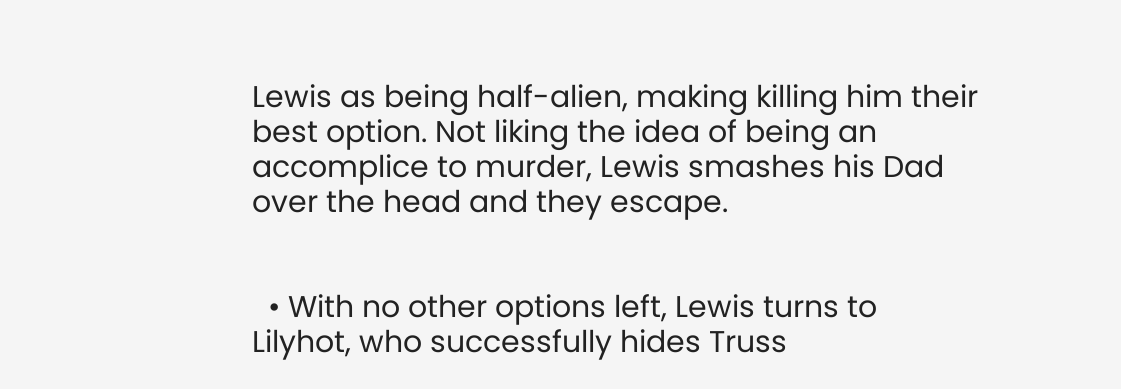Lewis as being half-alien, making killing him their best option. Not liking the idea of being an accomplice to murder, Lewis smashes his Dad over the head and they escape.


  • With no other options left, Lewis turns to Lilyhot, who successfully hides Truss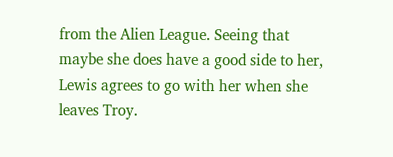from the Alien League. Seeing that maybe she does have a good side to her, Lewis agrees to go with her when she leaves Troy.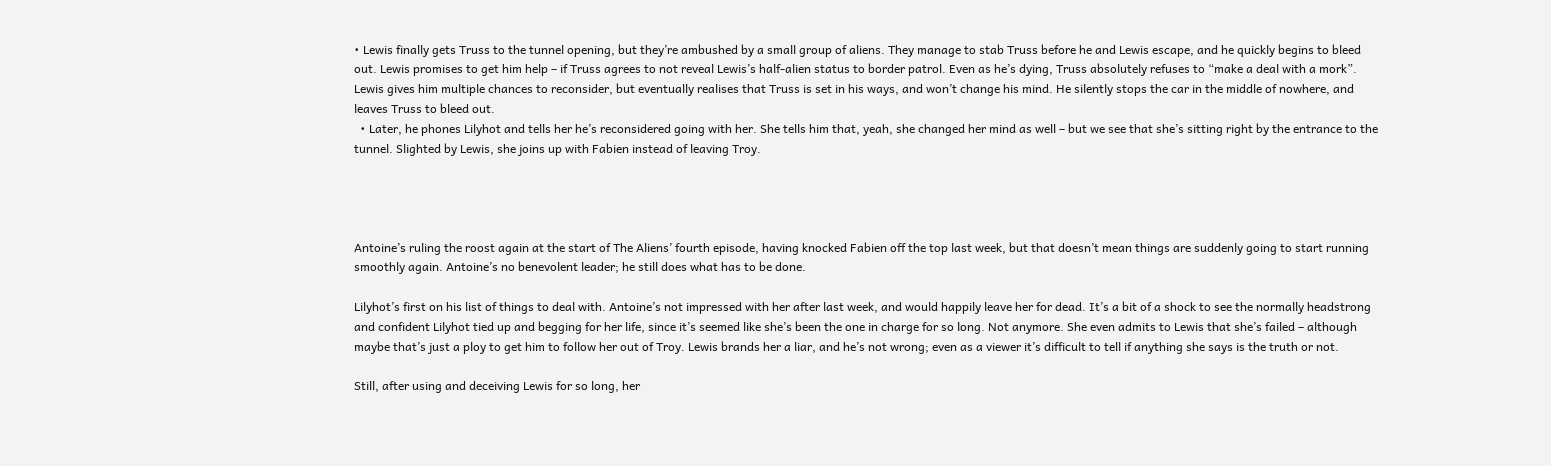• Lewis finally gets Truss to the tunnel opening, but they’re ambushed by a small group of aliens. They manage to stab Truss before he and Lewis escape, and he quickly begins to bleed out. Lewis promises to get him help – if Truss agrees to not reveal Lewis’s half-alien status to border patrol. Even as he’s dying, Truss absolutely refuses to “make a deal with a mork”. Lewis gives him multiple chances to reconsider, but eventually realises that Truss is set in his ways, and won’t change his mind. He silently stops the car in the middle of nowhere, and leaves Truss to bleed out.
  • Later, he phones Lilyhot and tells her he’s reconsidered going with her. She tells him that, yeah, she changed her mind as well – but we see that she’s sitting right by the entrance to the tunnel. Slighted by Lewis, she joins up with Fabien instead of leaving Troy.




Antoine’s ruling the roost again at the start of The Aliens’ fourth episode, having knocked Fabien off the top last week, but that doesn’t mean things are suddenly going to start running smoothly again. Antoine’s no benevolent leader; he still does what has to be done.

Lilyhot’s first on his list of things to deal with. Antoine’s not impressed with her after last week, and would happily leave her for dead. It’s a bit of a shock to see the normally headstrong and confident Lilyhot tied up and begging for her life, since it’s seemed like she’s been the one in charge for so long. Not anymore. She even admits to Lewis that she’s failed – although maybe that’s just a ploy to get him to follow her out of Troy. Lewis brands her a liar, and he’s not wrong; even as a viewer it’s difficult to tell if anything she says is the truth or not.

Still, after using and deceiving Lewis for so long, her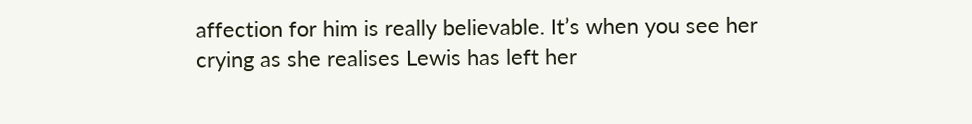affection for him is really believable. It’s when you see her crying as she realises Lewis has left her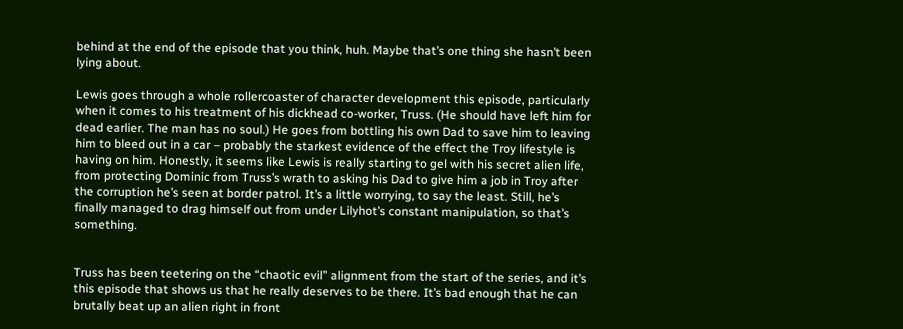behind at the end of the episode that you think, huh. Maybe that’s one thing she hasn’t been lying about.

Lewis goes through a whole rollercoaster of character development this episode, particularly when it comes to his treatment of his dickhead co-worker, Truss. (He should have left him for dead earlier. The man has no soul.) He goes from bottling his own Dad to save him to leaving him to bleed out in a car – probably the starkest evidence of the effect the Troy lifestyle is having on him. Honestly, it seems like Lewis is really starting to gel with his secret alien life, from protecting Dominic from Truss’s wrath to asking his Dad to give him a job in Troy after the corruption he’s seen at border patrol. It’s a little worrying, to say the least. Still, he’s finally managed to drag himself out from under Lilyhot’s constant manipulation, so that’s something.


Truss has been teetering on the “chaotic evil” alignment from the start of the series, and it’s this episode that shows us that he really deserves to be there. It’s bad enough that he can brutally beat up an alien right in front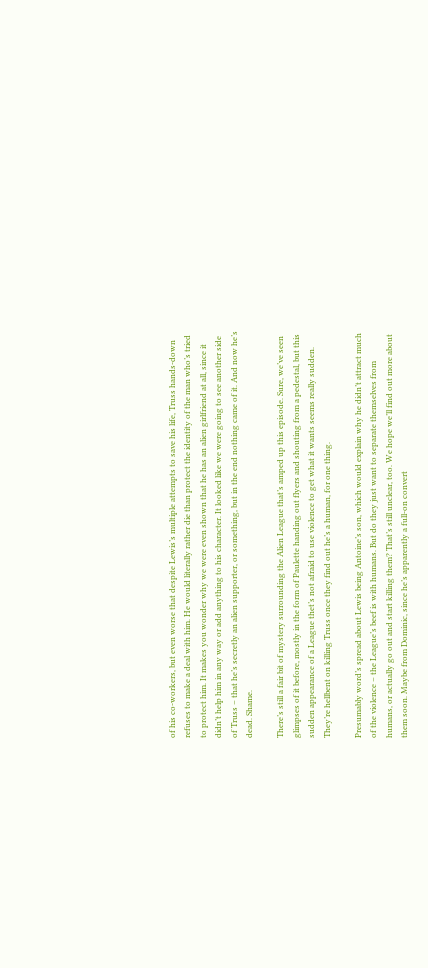of his co-workers, but even worse that despite Lewis’s multiple attempts to save his life, Truss hands-down refuses to make a deal with him. He would literally rather die than protect the identity of the man who’s tried to protect him. It makes you wonder why we were even shown that he has an alien girlfriend at all, since it didn’t help him in any way or add anything to his character. It looked like we were going to see another side of Truss – that he’s secretly an alien supporter, or something, but in the end nothing came of it. And now he’s dead. Shame.

There’s still a fair bit of mystery surrounding the Alien League that’s amped up this episode. Sure, we’ve seen glimpses of it before, mostly in the form of Paulette handing out flyers and shouting from a pedestal, but this sudden appearance of a League thet’s not afraid to use violence to get what it wants seems really sudden. They’re hellbent on killing Truss once they find out he’s a human, for one thing.

Presumably word’s spread about Lewis being Antoine’s son, which would explain why he didn’t attract much of the violence – the League’s beef is with humans. But do they just want to separate themselves from humans, or actually go out and start killing them? That’s still unclear, too. We hope we’ll find out more about them soon. Maybe from Dominic, since he’s apparently a full-on convert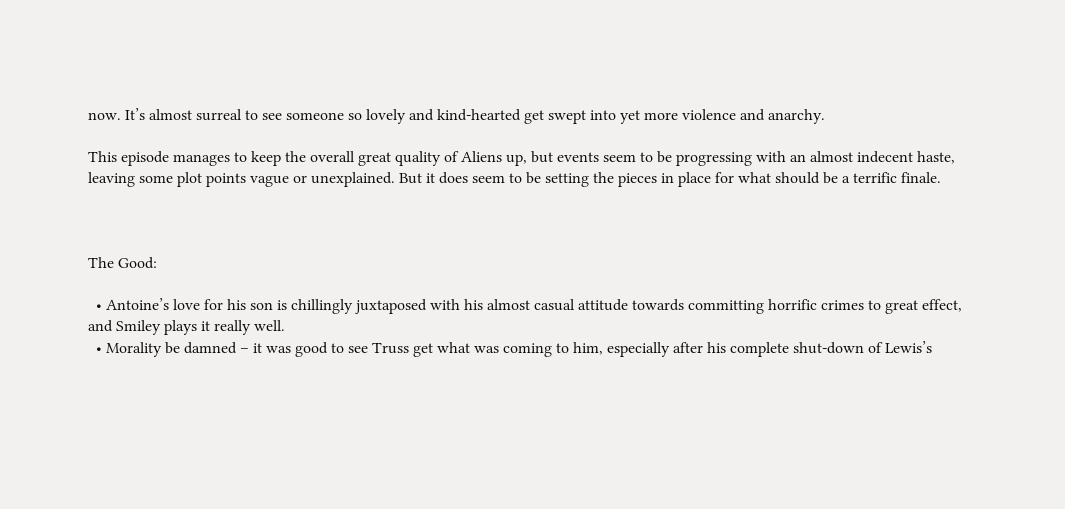now. It’s almost surreal to see someone so lovely and kind-hearted get swept into yet more violence and anarchy.

This episode manages to keep the overall great quality of Aliens up, but events seem to be progressing with an almost indecent haste, leaving some plot points vague or unexplained. But it does seem to be setting the pieces in place for what should be a terrific finale.



The Good:

  • Antoine’s love for his son is chillingly juxtaposed with his almost casual attitude towards committing horrific crimes to great effect, and Smiley plays it really well.
  • Morality be damned – it was good to see Truss get what was coming to him, especially after his complete shut-down of Lewis’s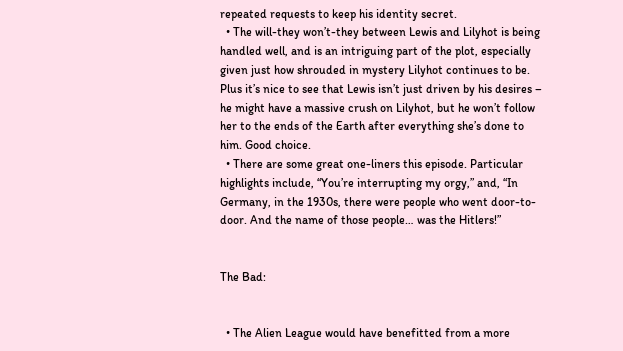repeated requests to keep his identity secret.
  • The will-they won’t-they between Lewis and Lilyhot is being handled well, and is an intriguing part of the plot, especially given just how shrouded in mystery Lilyhot continues to be. Plus it’s nice to see that Lewis isn’t just driven by his desires – he might have a massive crush on Lilyhot, but he won’t follow her to the ends of the Earth after everything she’s done to him. Good choice.
  • There are some great one-liners this episode. Particular highlights include, “You’re interrupting my orgy,” and, “In Germany, in the 1930s, there were people who went door-to-door. And the name of those people… was the Hitlers!”


The Bad:


  • The Alien League would have benefitted from a more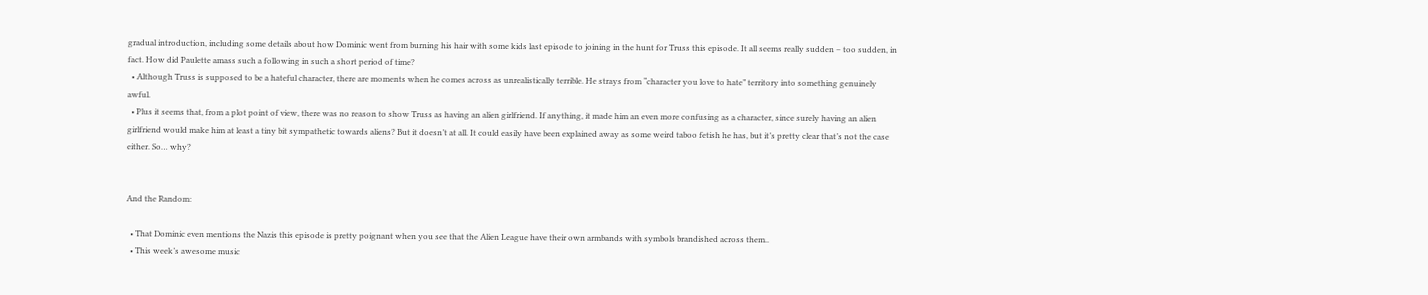gradual introduction, including some details about how Dominic went from burning his hair with some kids last episode to joining in the hunt for Truss this episode. It all seems really sudden – too sudden, in fact. How did Paulette amass such a following in such a short period of time?
  • Although Truss is supposed to be a hateful character, there are moments when he comes across as unrealistically terrible. He strays from “character you love to hate” territory into something genuinely awful.
  • Plus it seems that, from a plot point of view, there was no reason to show Truss as having an alien girlfriend. If anything, it made him an even more confusing as a character, since surely having an alien girlfriend would make him at least a tiny bit sympathetic towards aliens? But it doesn’t at all. It could easily have been explained away as some weird taboo fetish he has, but it’s pretty clear that’s not the case either. So… why?


And the Random:

  • That Dominic even mentions the Nazis this episode is pretty poignant when you see that the Alien League have their own armbands with symbols brandished across them..
  • This week’s awesome music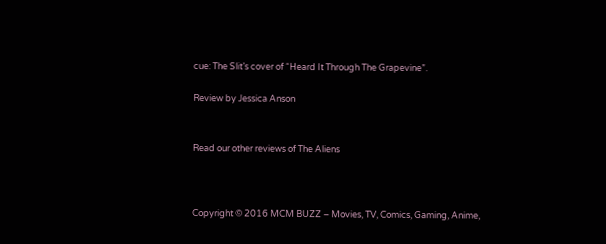cue: The Slit’s cover of “Heard It Through The Grapevine”.

Review by Jessica Anson


Read our other reviews of The Aliens



Copyright © 2016 MCM BUZZ – Movies, TV, Comics, Gaming, Anime,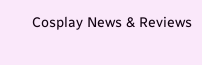Cosplay News & Reviews